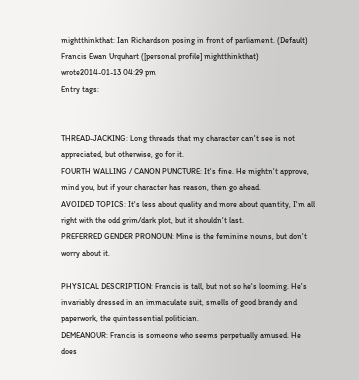mightthinkthat: Ian Richardson posing in front of parliament. (Default)
Francis Ewan Urquhart ([personal profile] mightthinkthat) wrote2014-01-13 04:29 pm
Entry tags:


THREAD-JACKING: Long threads that my character can't see is not appreciated, but otherwise, go for it.
FOURTH WALLING / CANON PUNCTURE: It's fine. He mightn't approve, mind you, but if your character has reason, then go ahead.
AVOIDED TOPICS: It's less about quality and more about quantity, I'm all right with the odd grim/dark plot, but it shouldn't last.
PREFERRED GENDER PRONOUN: Mine is the feminine nouns, but don't worry about it.

PHYSICAL DESCRIPTION: Francis is tall, but not so he's looming. He's invariably dressed in an immaculate suit, smells of good brandy and paperwork, the quintessential politician.
DEMEANOUR: Francis is someone who seems perpetually amused. He does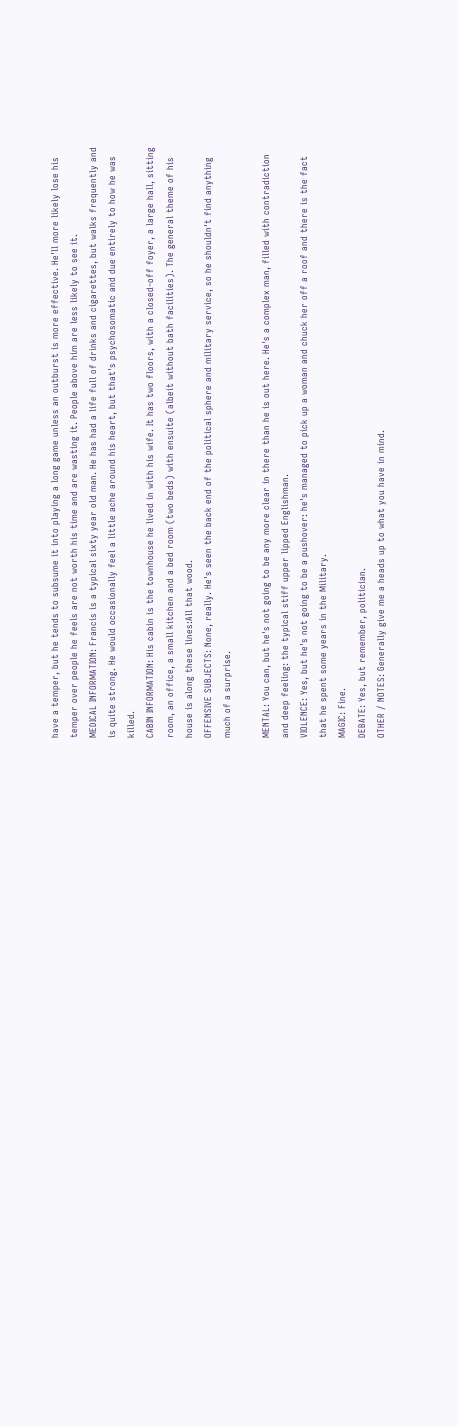have a temper, but he tends to subsume it into playing a long game unless an outburst is more effective. He'll more likely lose his temper over people he feels are not worth his time and are wasting it. People above him are less likely to see it.
MEDICAL INFORMATION: Francis is a typical sixty year old man. He has had a life full of drinks and cigarettes, but walks frequently and is quite strong. He would occasionally feel a little ache around his heart, but that's psychosomatic and due entirely to how he was killed.
CABIN INFORMATION: His cabin is the townhouse he lived in with his wife. It has two floors, with a closed-off foyer, a large hall, sitting room, an office, a small kitchen and a bed room (two beds) with ensuite (albeit without bath facilities). The general theme of his house is along these lines:All that wood.
OFFENSIVE SUBJECTS: None, really. He's seen the back end of the political sphere and military service, so he shouldn't find anything much of a surprise.

MENTAL: You can, but he's not going to be any more clear in there than he is out here. He's a complex man, filled with contradiction and deep feeling: the typical stiff upper lipped Englishman.
VIOLENCE: Yes, but he's not going to be a pushover: he's managed to pick up a woman and chuck her off a roof and there is the fact that he spent some years in the Military.
MAGIC: Fine.
DEBATE: Yes, but remember, politician.
OTHER / NOTES: Generally give me a heads up to what you have in mind.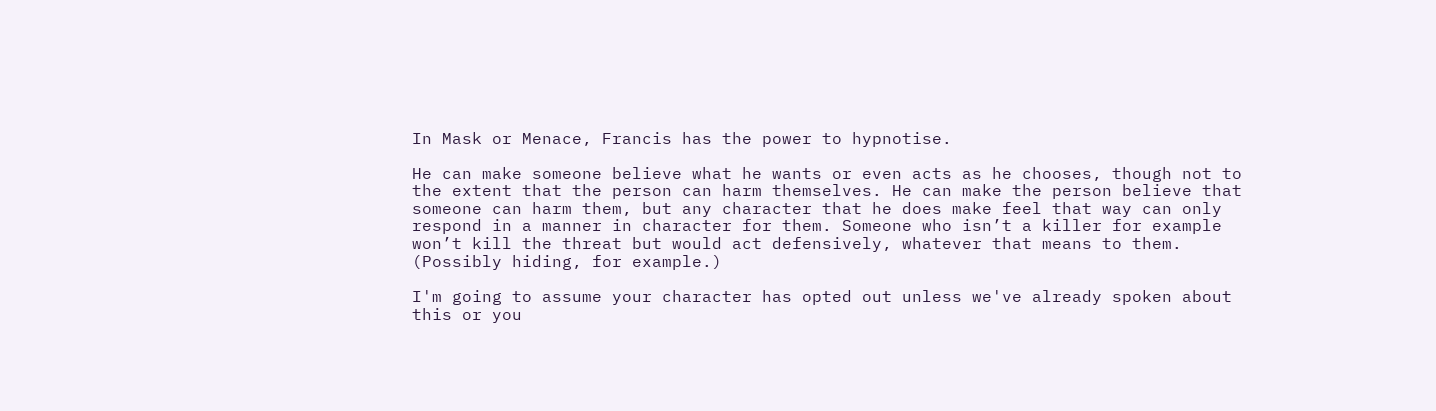In Mask or Menace, Francis has the power to hypnotise.

He can make someone believe what he wants or even acts as he chooses, though not to the extent that the person can harm themselves. He can make the person believe that someone can harm them, but any character that he does make feel that way can only respond in a manner in character for them. Someone who isn’t a killer for example won’t kill the threat but would act defensively, whatever that means to them. (Possibly hiding, for example.)

I'm going to assume your character has opted out unless we've already spoken about this or you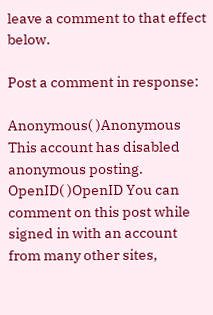leave a comment to that effect below.

Post a comment in response:

Anonymous( )Anonymous This account has disabled anonymous posting.
OpenID( )OpenID You can comment on this post while signed in with an account from many other sites,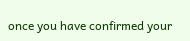once you have confirmed your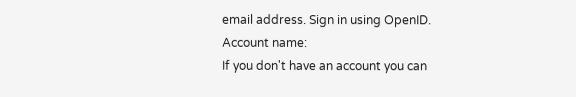email address. Sign in using OpenID.
Account name:
If you don't have an account you can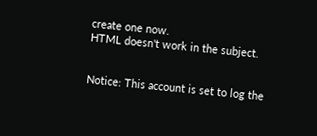create one now.
HTML doesn't work in the subject.


Notice: This account is set to log the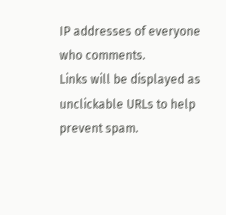IP addresses of everyone who comments.
Links will be displayed as unclickable URLs to help prevent spam.